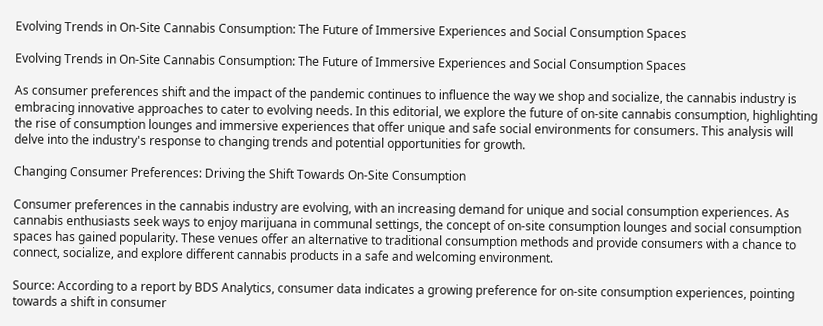Evolving Trends in On-Site Cannabis Consumption: The Future of Immersive Experiences and Social Consumption Spaces

Evolving Trends in On-Site Cannabis Consumption: The Future of Immersive Experiences and Social Consumption Spaces

As consumer preferences shift and the impact of the pandemic continues to influence the way we shop and socialize, the cannabis industry is embracing innovative approaches to cater to evolving needs. In this editorial, we explore the future of on-site cannabis consumption, highlighting the rise of consumption lounges and immersive experiences that offer unique and safe social environments for consumers. This analysis will delve into the industry's response to changing trends and potential opportunities for growth.

Changing Consumer Preferences: Driving the Shift Towards On-Site Consumption

Consumer preferences in the cannabis industry are evolving, with an increasing demand for unique and social consumption experiences. As cannabis enthusiasts seek ways to enjoy marijuana in communal settings, the concept of on-site consumption lounges and social consumption spaces has gained popularity. These venues offer an alternative to traditional consumption methods and provide consumers with a chance to connect, socialize, and explore different cannabis products in a safe and welcoming environment.

Source: According to a report by BDS Analytics, consumer data indicates a growing preference for on-site consumption experiences, pointing towards a shift in consumer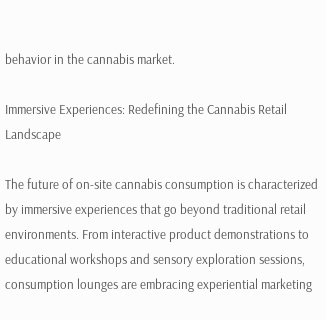behavior in the cannabis market.

Immersive Experiences: Redefining the Cannabis Retail Landscape

The future of on-site cannabis consumption is characterized by immersive experiences that go beyond traditional retail environments. From interactive product demonstrations to educational workshops and sensory exploration sessions, consumption lounges are embracing experiential marketing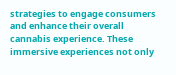strategies to engage consumers and enhance their overall cannabis experience. These immersive experiences not only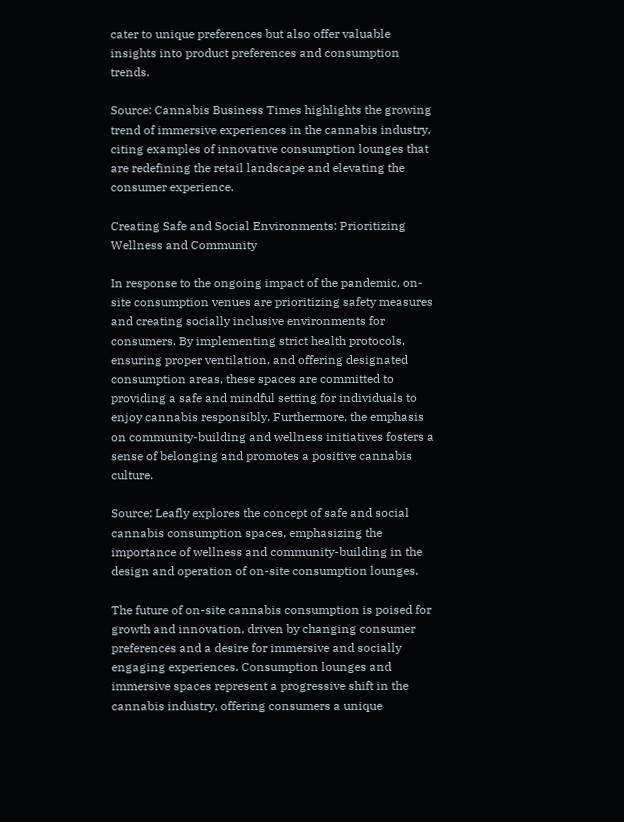cater to unique preferences but also offer valuable insights into product preferences and consumption trends.

Source: Cannabis Business Times highlights the growing trend of immersive experiences in the cannabis industry, citing examples of innovative consumption lounges that are redefining the retail landscape and elevating the consumer experience.

Creating Safe and Social Environments: Prioritizing Wellness and Community

In response to the ongoing impact of the pandemic, on-site consumption venues are prioritizing safety measures and creating socially inclusive environments for consumers. By implementing strict health protocols, ensuring proper ventilation, and offering designated consumption areas, these spaces are committed to providing a safe and mindful setting for individuals to enjoy cannabis responsibly. Furthermore, the emphasis on community-building and wellness initiatives fosters a sense of belonging and promotes a positive cannabis culture.

Source: Leafly explores the concept of safe and social cannabis consumption spaces, emphasizing the importance of wellness and community-building in the design and operation of on-site consumption lounges.

The future of on-site cannabis consumption is poised for growth and innovation, driven by changing consumer preferences and a desire for immersive and socially engaging experiences. Consumption lounges and immersive spaces represent a progressive shift in the cannabis industry, offering consumers a unique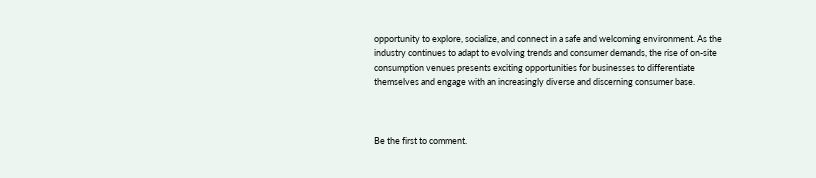opportunity to explore, socialize, and connect in a safe and welcoming environment. As the industry continues to adapt to evolving trends and consumer demands, the rise of on-site consumption venues presents exciting opportunities for businesses to differentiate themselves and engage with an increasingly diverse and discerning consumer base.



Be the first to comment.